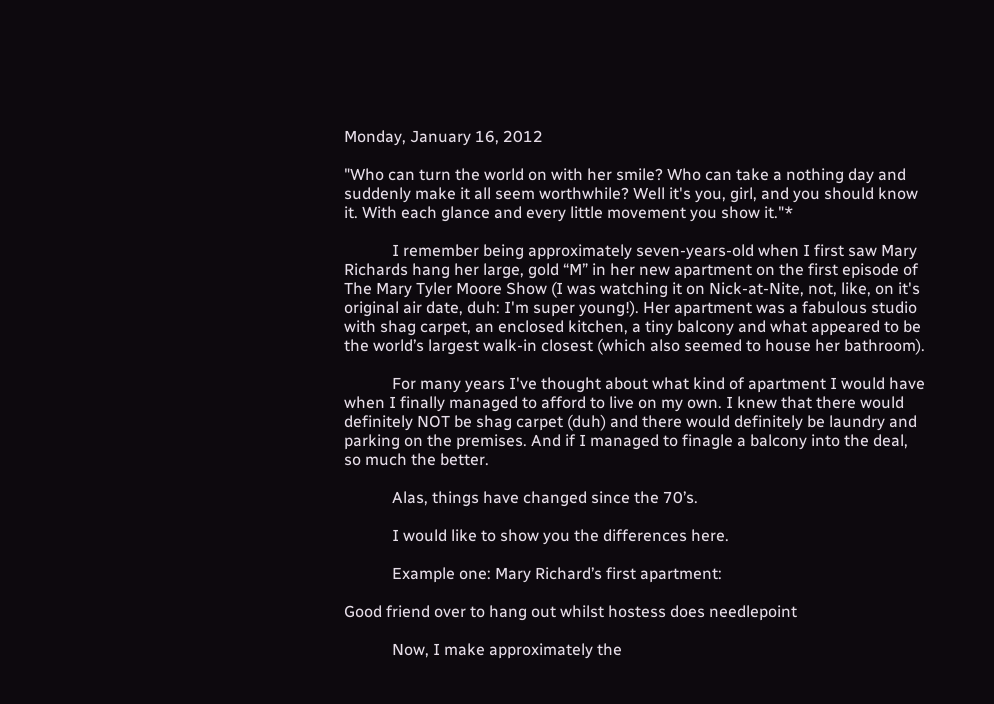Monday, January 16, 2012

"Who can turn the world on with her smile? Who can take a nothing day and suddenly make it all seem worthwhile? Well it's you, girl, and you should know it. With each glance and every little movement you show it."*

            I remember being approximately seven-years-old when I first saw Mary Richards hang her large, gold “M” in her new apartment on the first episode of The Mary Tyler Moore Show (I was watching it on Nick-at-Nite, not, like, on it's original air date, duh: I'm super young!). Her apartment was a fabulous studio with shag carpet, an enclosed kitchen, a tiny balcony and what appeared to be the world’s largest walk-in closest (which also seemed to house her bathroom).

            For many years I've thought about what kind of apartment I would have when I finally managed to afford to live on my own. I knew that there would definitely NOT be shag carpet (duh) and there would definitely be laundry and parking on the premises. And if I managed to finagle a balcony into the deal, so much the better.

            Alas, things have changed since the 70’s.

            I would like to show you the differences here.

            Example one: Mary Richard’s first apartment:

Good friend over to hang out whilst hostess does needlepoint

            Now, I make approximately the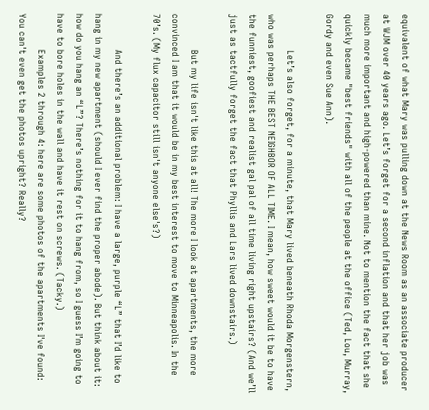equivalent of what Mary was pulling down at the News Room as an associate producer at WJM over 40 years ago. Let’s forget for a second inflation and that her job was much more important and high-powered than mine. Not to mention the fact that she quickly became "best friends" with all of the people at the office (Ted, Lou, Murray, Gordy and even Sue Ann).

            Let’s also forget, for a minute, that Mary lived beneath Rhoda Morgenstern, who was perhaps THE BEST NEIGHBOR OF ALL TIME. I mean, how sweet would it be to have the funniest, goofiest and realist gal pal of all time living right upstairs? (And we’ll just as tactfully forget the fact that Phyllis and Lars lived downstairs.)

            But my life isn't like this at all! The more I look at apartments, the more convinced I am that it would be in my best interest to move to Minneapolis. In the 70’s. (My flux capacitor still isn't anyone else's?)

            And there’s an additional problem: I have a large, purple “L” that I’d like to hang in my new apartment (should I ever find the proper abode). But think about it: how do you hang an “L”? There’s nothing for it to hang from, so I guess I’m going to have to bore holes in the wall and have it rest on screws. (Tacky.)
            Examples 2 through 4: here are some photos of the apartments I've found:
You can't even get the photos upright? Really?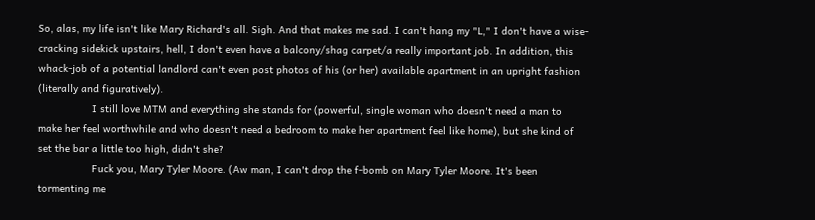So, alas, my life isn't like Mary Richard's all. Sigh. And that makes me sad. I can't hang my "L," I don't have a wise-cracking sidekick upstairs, hell, I don't even have a balcony/shag carpet/a really important job. In addition, this whack-job of a potential landlord can't even post photos of his (or her) available apartment in an upright fashion (literally and figuratively).
                  I still love MTM and everything she stands for (powerful, single woman who doesn't need a man to make her feel worthwhile and who doesn't need a bedroom to make her apartment feel like home), but she kind of set the bar a little too high, didn't she?
                  Fuck you, Mary Tyler Moore. (Aw man, I can't drop the f-bomb on Mary Tyler Moore. It's been tormenting me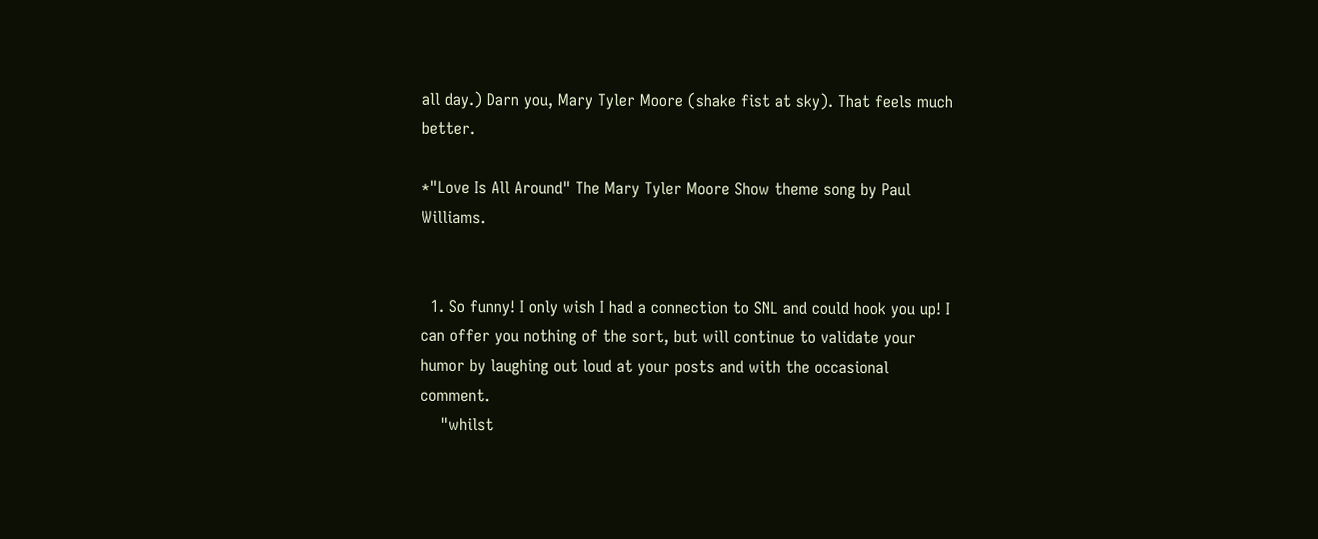all day.) Darn you, Mary Tyler Moore (shake fist at sky). That feels much better.

*"Love Is All Around" The Mary Tyler Moore Show theme song by Paul Williams.


  1. So funny! I only wish I had a connection to SNL and could hook you up! I can offer you nothing of the sort, but will continue to validate your humor by laughing out loud at your posts and with the occasional comment.
    "whilst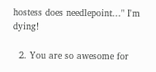hostess does needlepoint..." I'm dying!

  2. You are so awesome for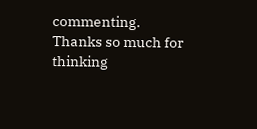commenting. Thanks so much for thinking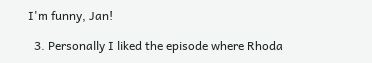I'm funny, Jan!

  3. Personally I liked the episode where Rhoda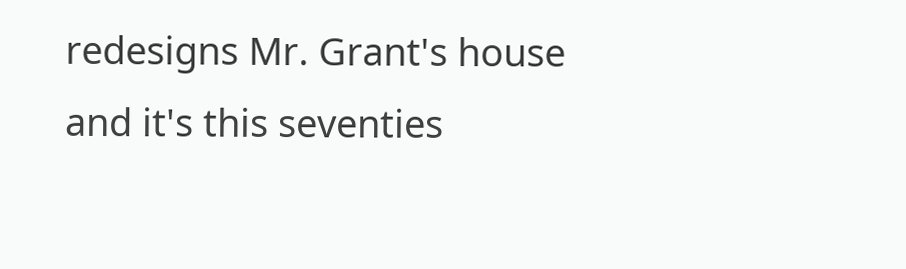redesigns Mr. Grant's house and it's this seventies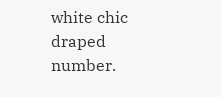white chic draped number.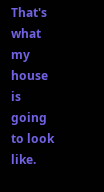That's what my house is going to look like.